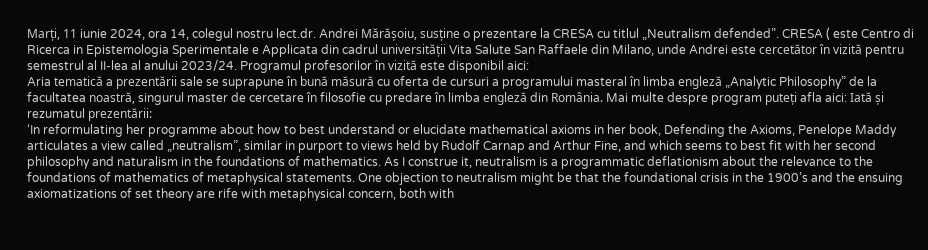Marți, 11 iunie 2024, ora 14, colegul nostru lect.dr. Andrei Mărășoiu, susține o prezentare la CRESA cu titlul „Neutralism defended”. CRESA ( este Centro di Ricerca in Epistemologia Sperimentale e Applicata din cadrul universității Vita Salute San Raffaele din Milano, unde Andrei este cercetător în vizită pentru semestrul al II-lea al anului 2023/24. Programul profesorilor în vizită este disponibil aici:
Aria tematică a prezentării sale se suprapune în bună măsură cu oferta de cursuri a programului masteral în limba engleză „Analytic Philosophy” de la facultatea noastră, singurul master de cercetare în filosofie cu predare în limba engleză din România. Mai multe despre program puteți afla aici: Iată și rezumatul prezentării:
‘In reformulating her programme about how to best understand or elucidate mathematical axioms in her book, Defending the Axioms, Penelope Maddy articulates a view called „neutralism”, similar in purport to views held by Rudolf Carnap and Arthur Fine, and which seems to best fit with her second philosophy and naturalism in the foundations of mathematics. As I construe it, neutralism is a programmatic deflationism about the relevance to the foundations of mathematics of metaphysical statements. One objection to neutralism might be that the foundational crisis in the 1900’s and the ensuing axiomatizations of set theory are rife with metaphysical concern, both with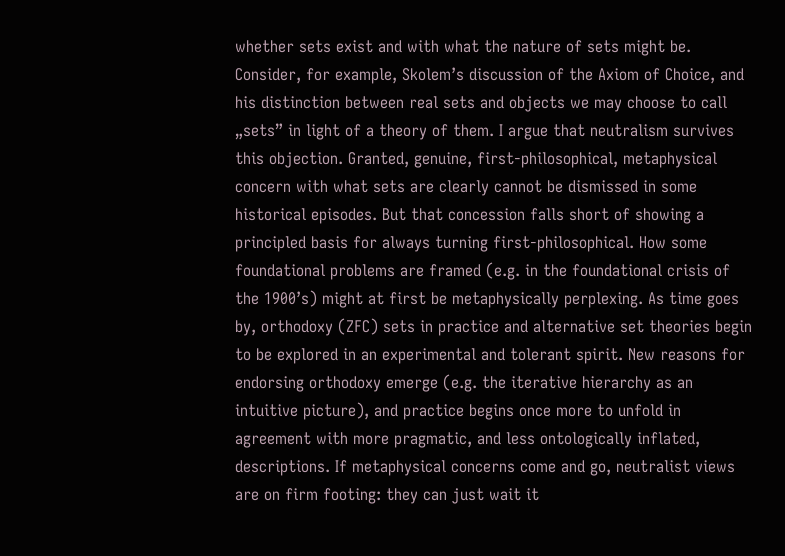whether sets exist and with what the nature of sets might be. Consider, for example, Skolem’s discussion of the Axiom of Choice, and his distinction between real sets and objects we may choose to call „sets” in light of a theory of them. I argue that neutralism survives this objection. Granted, genuine, first-philosophical, metaphysical concern with what sets are clearly cannot be dismissed in some historical episodes. But that concession falls short of showing a principled basis for always turning first-philosophical. How some foundational problems are framed (e.g. in the foundational crisis of the 1900’s) might at first be metaphysically perplexing. As time goes by, orthodoxy (ZFC) sets in practice and alternative set theories begin to be explored in an experimental and tolerant spirit. New reasons for endorsing orthodoxy emerge (e.g. the iterative hierarchy as an intuitive picture), and practice begins once more to unfold in agreement with more pragmatic, and less ontologically inflated, descriptions. If metaphysical concerns come and go, neutralist views are on firm footing: they can just wait it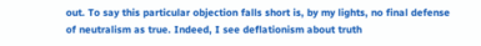out. To say this particular objection falls short is, by my lights, no final defense of neutralism as true. Indeed, I see deflationism about truth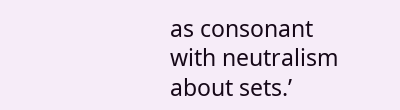as consonant with neutralism about sets.’